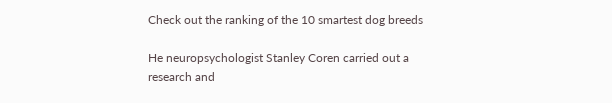Check out the ranking of the 10 smartest dog breeds

He neuropsychologist Stanley Coren carried out a research and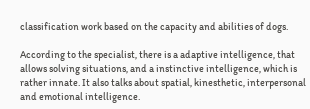classification work based on the capacity and abilities of dogs.

According to the specialist, there is a adaptive intelligence, that allows solving situations, and a instinctive intelligence, which is rather innate. It also talks about spatial, kinesthetic, interpersonal and emotional intelligence.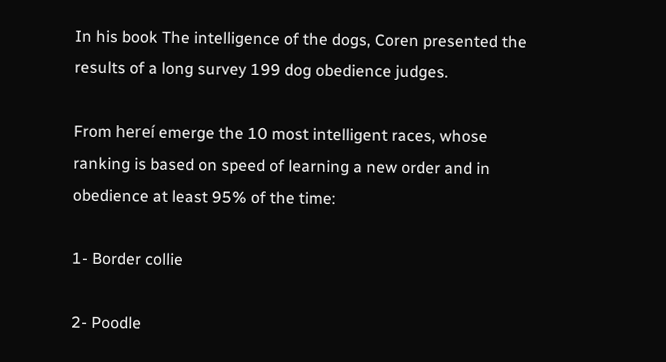In his book The intelligence of the dogs, Coren presented the results of a long survey 199 dog obedience judges.

From hereí emerge the 10 most intelligent races, whose ranking is based on speed of learning a new order and in obedience at least 95% of the time:

1- Border collie

2- Poodle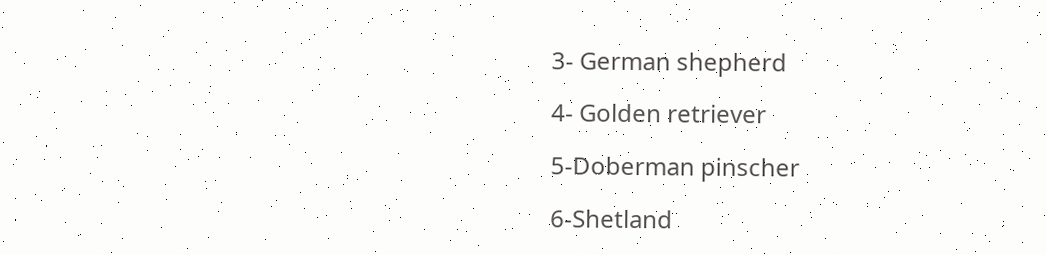3- German shepherd

4- Golden retriever

5-Doberman pinscher

6-Shetland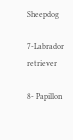Sheepdog

7-Labrador retriever

8- Papillon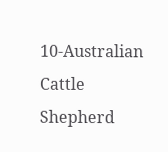10-Australian Cattle Shepherd